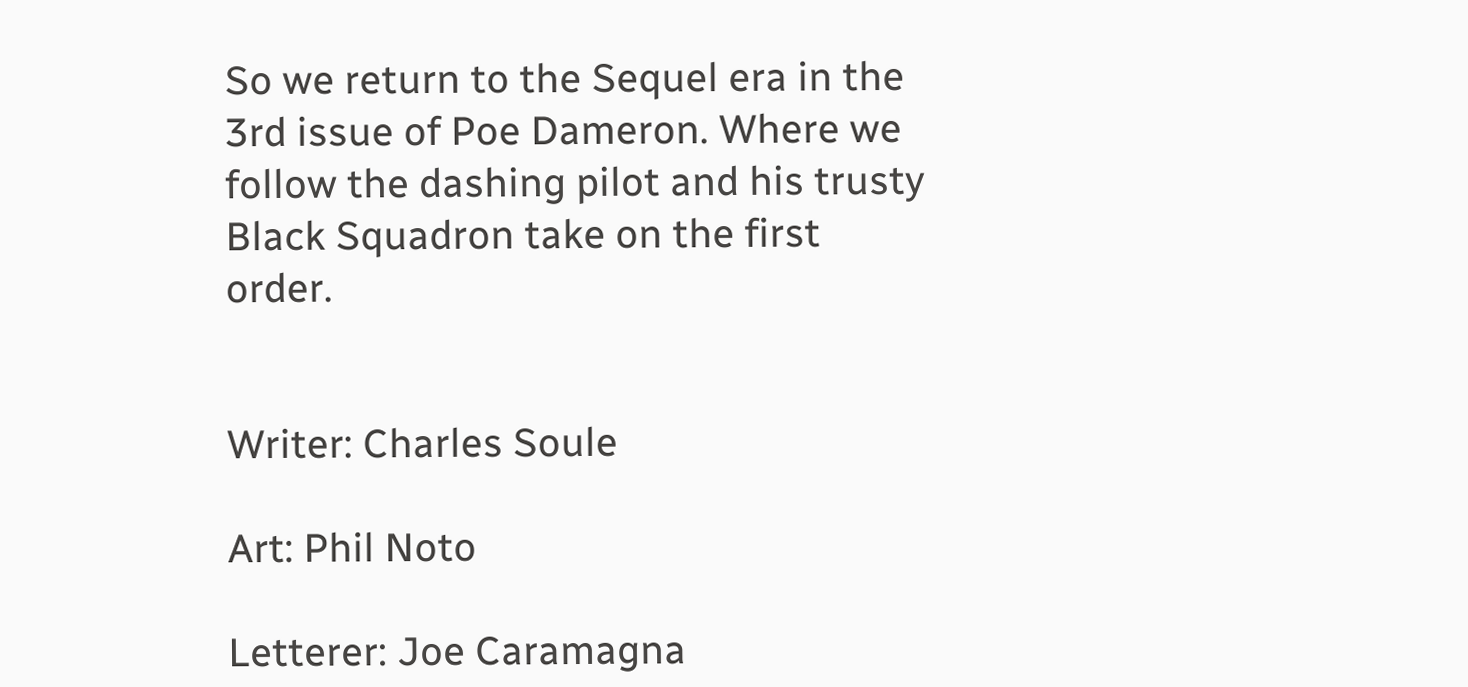So we return to the Sequel era in the 3rd issue of Poe Dameron. Where we follow the dashing pilot and his trusty Black Squadron take on the first order.


Writer: Charles Soule

Art: Phil Noto

Letterer: Joe Caramagna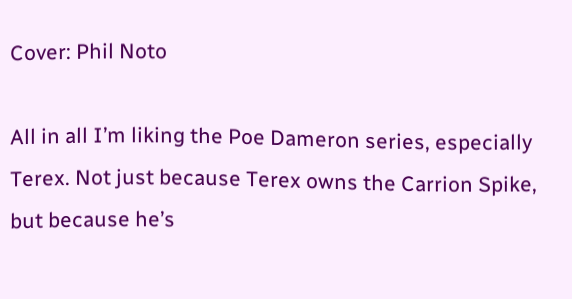Cover: Phil Noto

All in all I’m liking the Poe Dameron series, especially Terex. Not just because Terex owns the Carrion Spike, but because he’s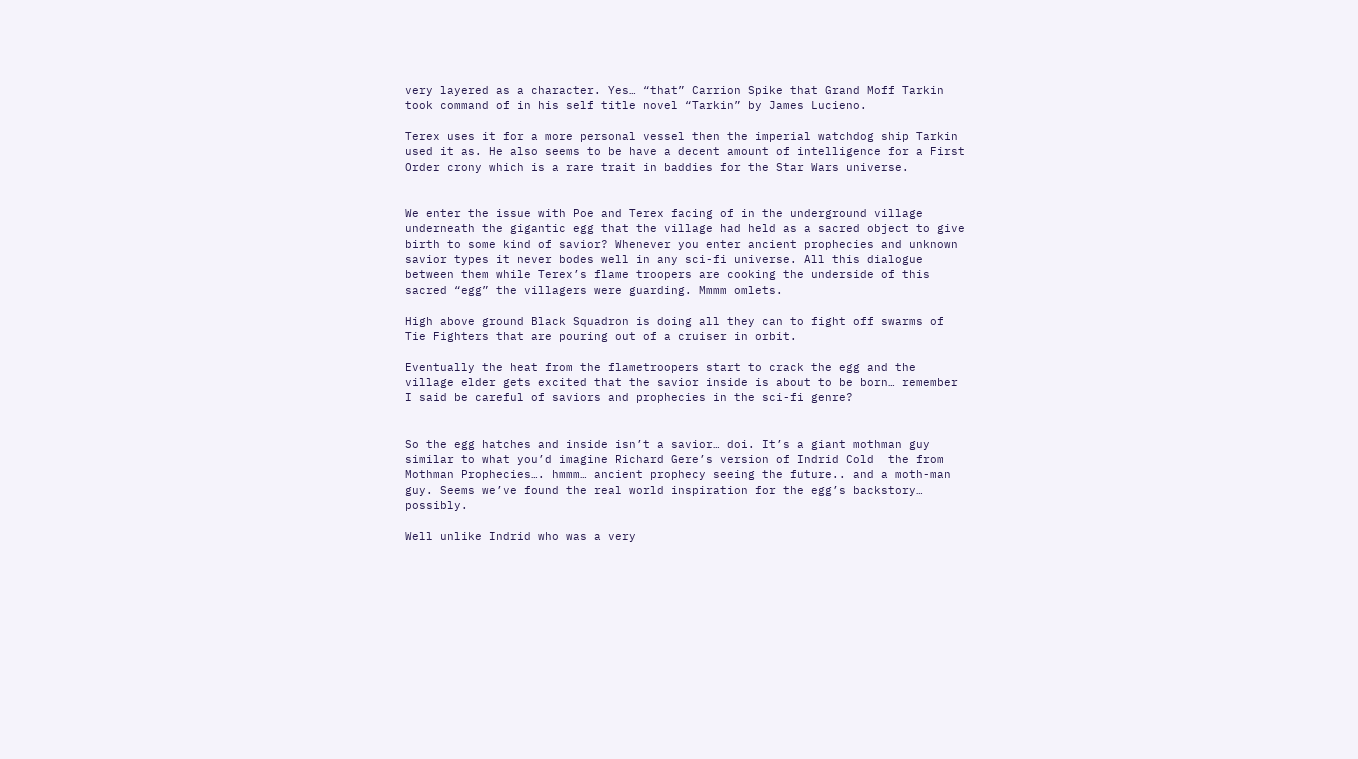very layered as a character. Yes… “that” Carrion Spike that Grand Moff Tarkin took command of in his self title novel “Tarkin” by James Lucieno.

Terex uses it for a more personal vessel then the imperial watchdog ship Tarkin used it as. He also seems to be have a decent amount of intelligence for a First Order crony which is a rare trait in baddies for the Star Wars universe.


We enter the issue with Poe and Terex facing of in the underground village underneath the gigantic egg that the village had held as a sacred object to give birth to some kind of savior? Whenever you enter ancient prophecies and unknown savior types it never bodes well in any sci-fi universe. All this dialogue between them while Terex’s flame troopers are cooking the underside of this sacred “egg” the villagers were guarding. Mmmm omlets.

High above ground Black Squadron is doing all they can to fight off swarms of Tie Fighters that are pouring out of a cruiser in orbit.

Eventually the heat from the flametroopers start to crack the egg and the village elder gets excited that the savior inside is about to be born… remember I said be careful of saviors and prophecies in the sci-fi genre?


So the egg hatches and inside isn’t a savior… doi. It’s a giant mothman guy similar to what you’d imagine Richard Gere’s version of Indrid Cold  the from Mothman Prophecies…. hmmm… ancient prophecy seeing the future.. and a moth-man guy. Seems we’ve found the real world inspiration for the egg’s backstory… possibly.

Well unlike Indrid who was a very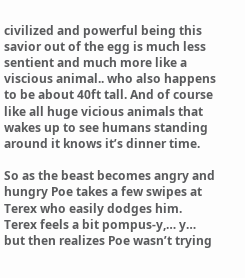civilized and powerful being this savior out of the egg is much less sentient and much more like a viscious animal.. who also happens to be about 40ft tall. And of course like all huge vicious animals that wakes up to see humans standing around it knows it’s dinner time.

So as the beast becomes angry and hungry Poe takes a few swipes at Terex who easily dodges him. Terex feels a bit pompus-y,… y…  but then realizes Poe wasn’t trying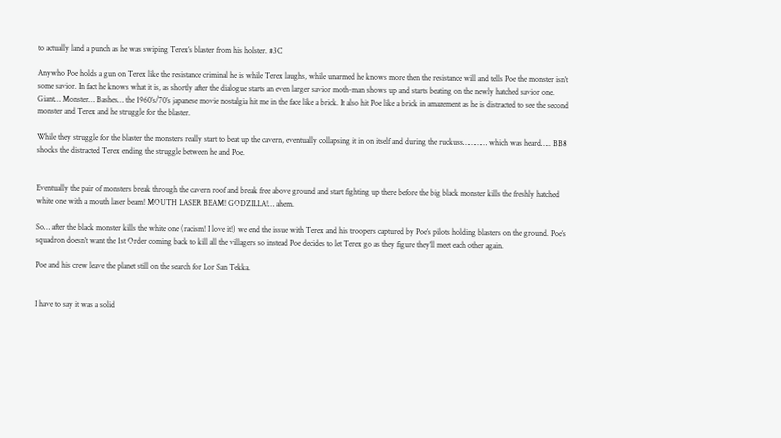to actually land a punch as he was swiping Terex’s blaster from his holster. #3C

Anywho Poe holds a gun on Terex like the resistance criminal he is while Terex laughs, while unarmed he knows more then the resistance will and tells Poe the monster isn’t some savior. In fact he knows what it is, as shortly after the dialogue starts an even larger savior moth-man shows up and starts beating on the newly hatched savior one. Giant… Monster… Bashes… the 1960’s/70’s japanese movie nostalgia hit me in the face like a brick. It also hit Poe like a brick in amazement as he is distracted to see the second monster and Terex and he struggle for the blaster.

While they struggle for the blaster the monsters really start to beat up the cavern, eventually collapsing it in on itself and during the ruckuss………… which was heard….. BB8 shocks the distracted Terex ending the struggle between he and Poe.


Eventually the pair of monsters break through the cavern roof and break free above ground and start fighting up there before the big black monster kills the freshly hatched white one with a mouth laser beam! MOUTH LASER BEAM! GODZILLA!… ahem.

So… after the black monster kills the white one (racism! I love it!) we end the issue with Terex and his troopers captured by Poe’s pilots holding blasters on the ground. Poe’s squadron doesn’t want the 1st Order coming back to kill all the villagers so instead Poe decides to let Terex go as they figure they’ll meet each other again.

Poe and his crew leave the planet still on the search for Lor San Tekka.


I have to say it was a solid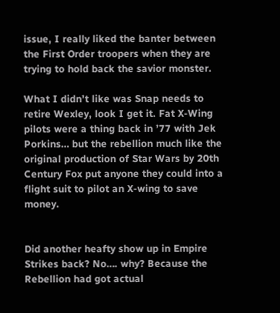issue, I really liked the banter between the First Order troopers when they are trying to hold back the savior monster.

What I didn’t like was Snap needs to retire Wexley, look I get it. Fat X-Wing pilots were a thing back in ’77 with Jek Porkins… but the rebellion much like the original production of Star Wars by 20th Century Fox put anyone they could into a flight suit to pilot an X-wing to save money.


Did another heafty show up in Empire Strikes back? No…. why? Because the Rebellion had got actual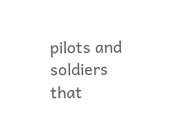pilots and soldiers that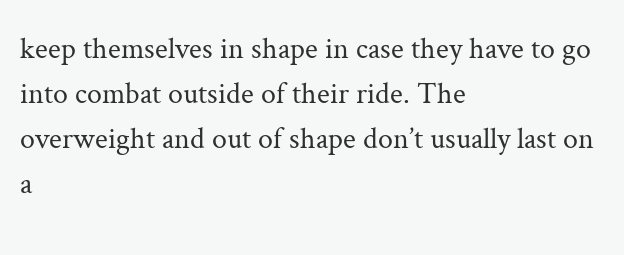keep themselves in shape in case they have to go into combat outside of their ride. The overweight and out of shape don’t usually last on a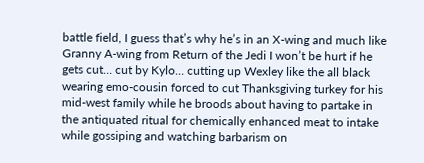battle field, I guess that’s why he’s in an X-wing and much like Granny A-wing from Return of the Jedi I won’t be hurt if he gets cut… cut by Kylo… cutting up Wexley like the all black wearing emo-cousin forced to cut Thanksgiving turkey for his mid-west family while he broods about having to partake in the antiquated ritual for chemically enhanced meat to intake while gossiping and watching barbarism on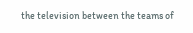the television between the teams of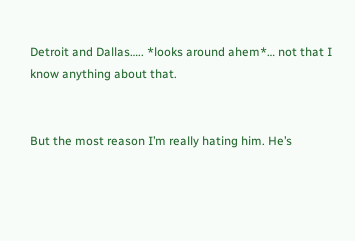Detroit and Dallas….. *looks around ahem*… not that I know anything about that.


But the most reason I’m really hating him. He’s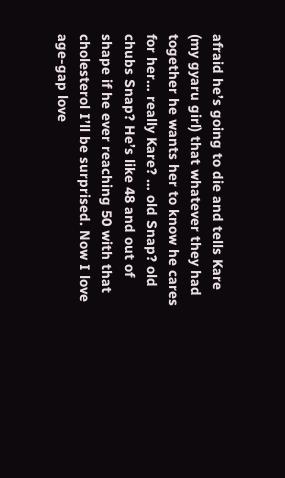afraid he’s going to die and tells Kare (my gyaru girl) that whatever they had together he wants her to know he cares for her… really Kare? … old Snap? old chubs Snap? He’s like 48 and out of shape if he ever reaching 50 with that cholesterol I’ll be surprised. Now I love age-gap love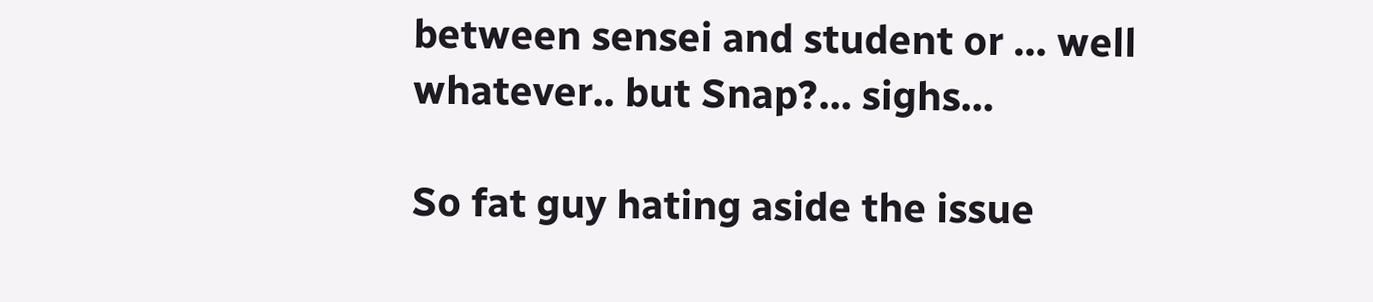between sensei and student or … well whatever.. but Snap?… sighs…

So fat guy hating aside the issue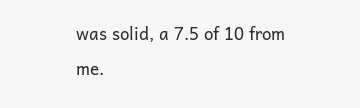was solid, a 7.5 of 10 from me.